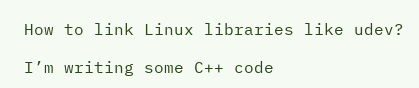How to link Linux libraries like udev?

I’m writing some C++ code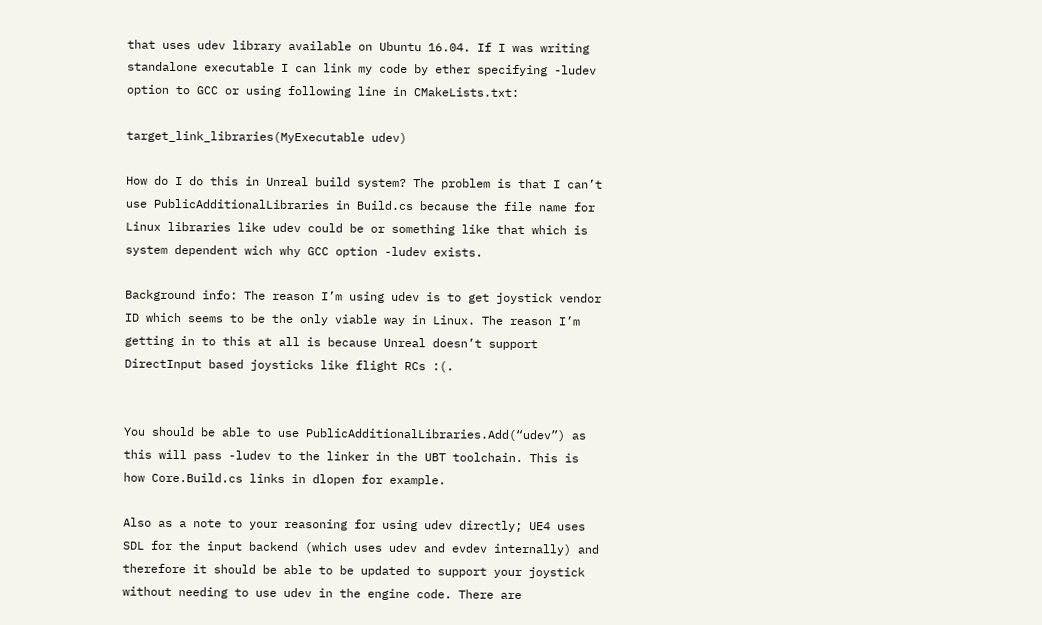that uses udev library available on Ubuntu 16.04. If I was writing standalone executable I can link my code by ether specifying -ludev option to GCC or using following line in CMakeLists.txt:

target_link_libraries(MyExecutable udev)

How do I do this in Unreal build system? The problem is that I can’t use PublicAdditionalLibraries in Build.cs because the file name for Linux libraries like udev could be or something like that which is system dependent wich why GCC option -ludev exists.

Background info: The reason I’m using udev is to get joystick vendor ID which seems to be the only viable way in Linux. The reason I’m getting in to this at all is because Unreal doesn’t support DirectInput based joysticks like flight RCs :(.


You should be able to use PublicAdditionalLibraries.Add(“udev”) as this will pass -ludev to the linker in the UBT toolchain. This is how Core.Build.cs links in dlopen for example.

Also as a note to your reasoning for using udev directly; UE4 uses SDL for the input backend (which uses udev and evdev internally) and therefore it should be able to be updated to support your joystick without needing to use udev in the engine code. There are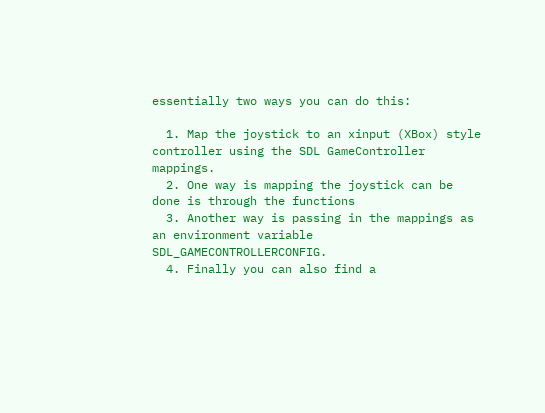essentially two ways you can do this:

  1. Map the joystick to an xinput (XBox) style controller using the SDL GameController mappings.
  2. One way is mapping the joystick can be done is through the functions
  3. Another way is passing in the mappings as an environment variable SDL_GAMECONTROLLERCONFIG.
  4. Finally you can also find a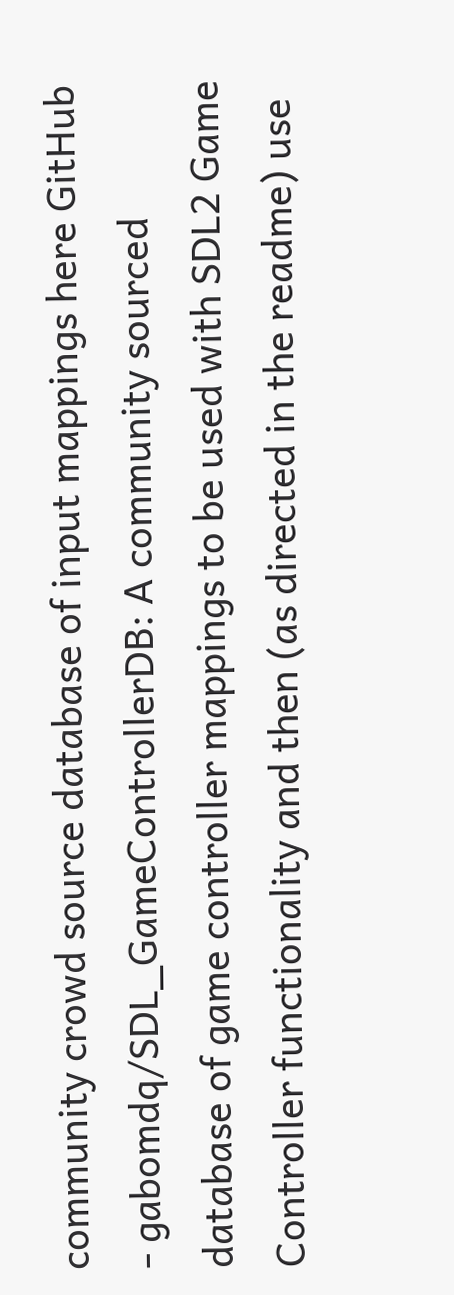community crowd source database of input mappings here GitHub - gabomdq/SDL_GameControllerDB: A community sourced database of game controller mappings to be used with SDL2 Game Controller functionality and then (as directed in the readme) use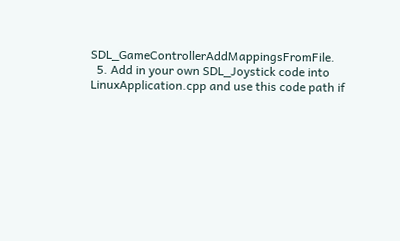SDL_GameControllerAddMappingsFromFile.
  5. Add in your own SDL_Joystick code into LinuxApplication.cpp and use this code path if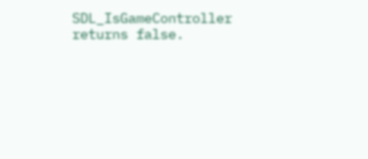SDL_IsGameController returns false.